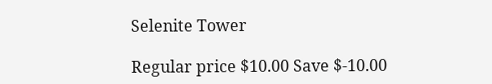Selenite Tower

Regular price $10.00 Save $-10.00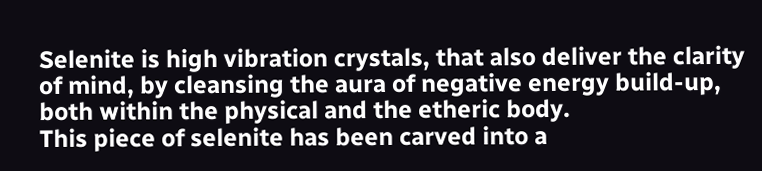Selenite is high vibration crystals, that also deliver the clarity of mind, by cleansing the aura of negative energy build-up, both within the physical and the etheric body.
This piece of selenite has been carved into a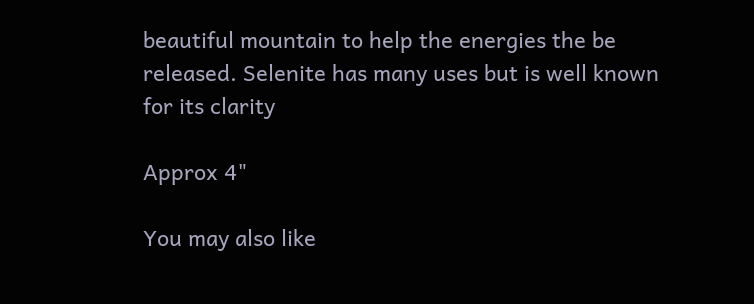beautiful mountain to help the energies the be released. Selenite has many uses but is well known for its clarity

Approx 4"

You may also like